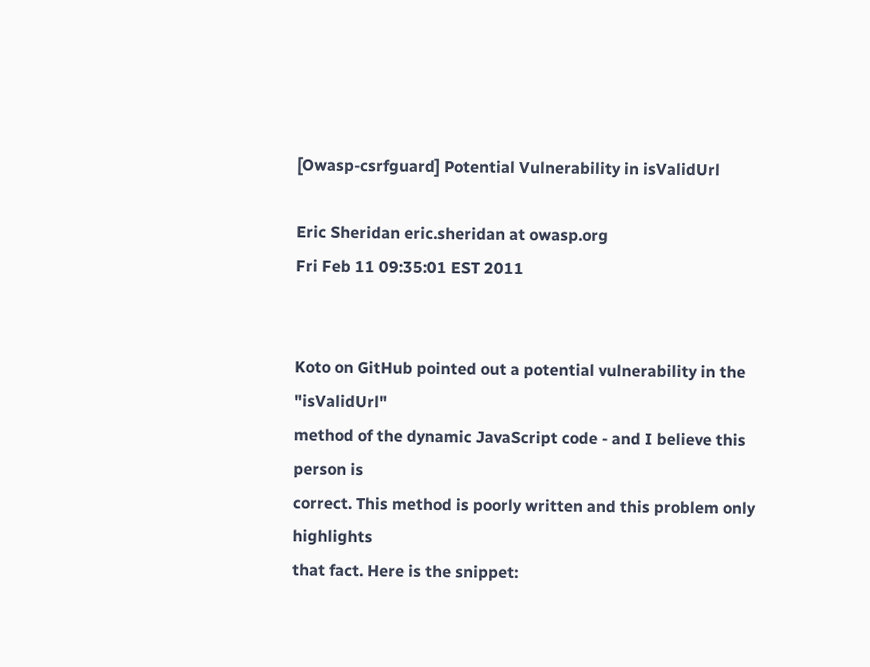[Owasp-csrfguard] Potential Vulnerability in isValidUrl

Eric Sheridan eric.sheridan at owasp.org
Fri Feb 11 09:35:01 EST 2011


Koto on GitHub pointed out a potential vulnerability in the "isValidUrl"
method of the dynamic JavaScript code - and I believe this person is
correct. This method is poorly written and this problem only highlights
that fact. Here is the snippet: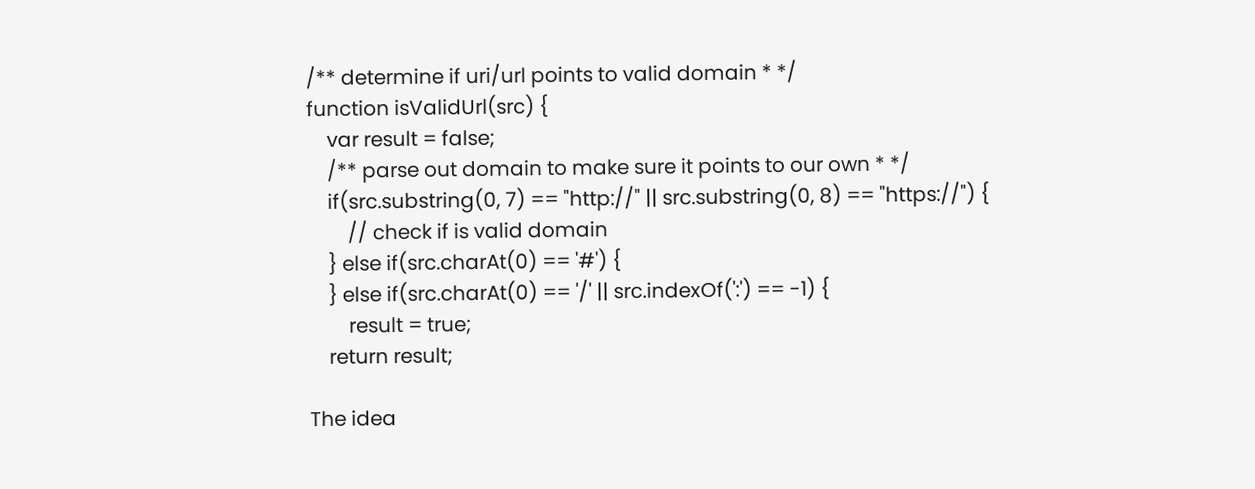/** determine if uri/url points to valid domain * */
function isValidUrl(src) {
    var result = false;
    /** parse out domain to make sure it points to our own * */
    if(src.substring(0, 7) == "http://" || src.substring(0, 8) == "https://") {
        // check if is valid domain
    } else if(src.charAt(0) == '#') {
    } else if(src.charAt(0) == '/' || src.indexOf(':') == -1) {
        result = true;
    return result;

The idea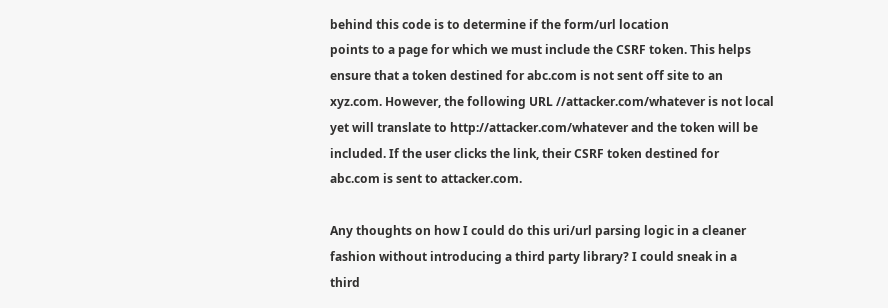behind this code is to determine if the form/url location
points to a page for which we must include the CSRF token. This helps
ensure that a token destined for abc.com is not sent off site to an
xyz.com. However, the following URL //attacker.com/whatever is not local
yet will translate to http://attacker.com/whatever and the token will be
included. If the user clicks the link, their CSRF token destined for
abc.com is sent to attacker.com.

Any thoughts on how I could do this uri/url parsing logic in a cleaner
fashion without introducing a third party library? I could sneak in a
third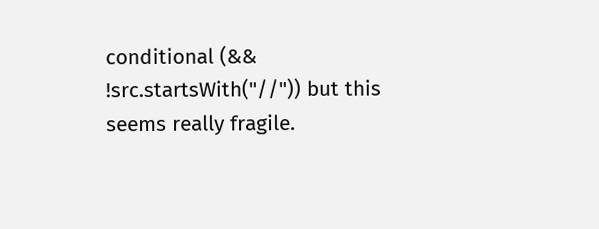conditional (&& !src.startsWith("//")) but this seems really fragile.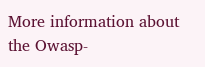More information about the Owasp-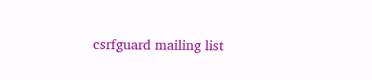csrfguard mailing list